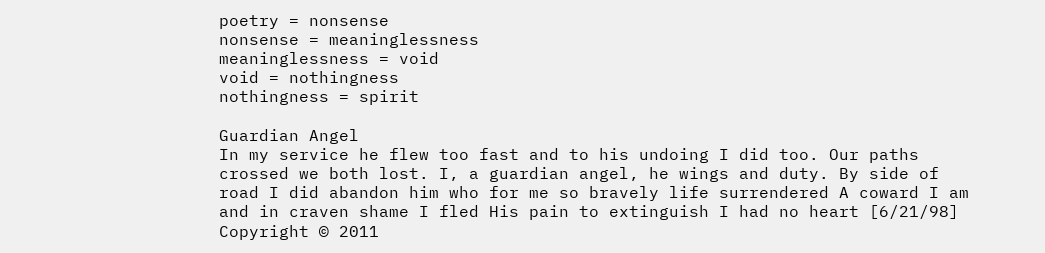poetry = nonsense
nonsense = meaninglessness
meaninglessness = void
void = nothingness
nothingness = spirit

Guardian Angel
In my service he flew too fast and to his undoing I did too. Our paths crossed we both lost. I, a guardian angel, he wings and duty. By side of road I did abandon him who for me so bravely life surrendered A coward I am and in craven shame I fled His pain to extinguish I had no heart [6/21/98]
Copyright © 2011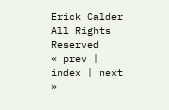Erick Calder
All Rights Reserved
« prev | index | next »